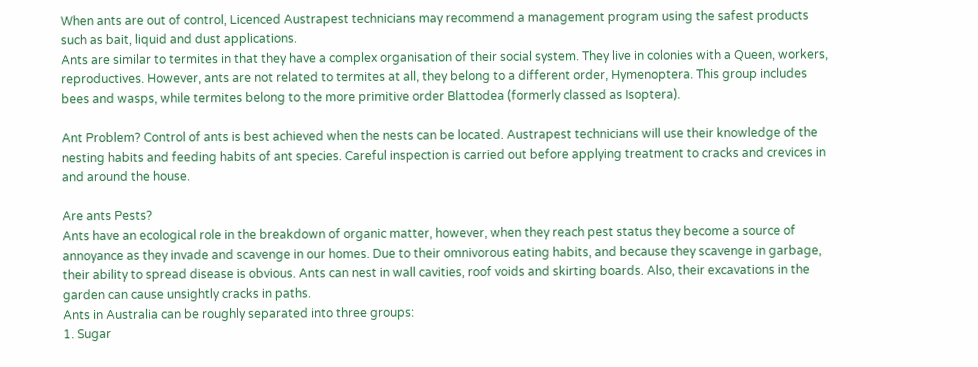When ants are out of control, Licenced Austrapest technicians may recommend a management program using the safest products such as bait, liquid and dust applications.
Ants are similar to termites in that they have a complex organisation of their social system. They live in colonies with a Queen, workers, reproductives. However, ants are not related to termites at all, they belong to a different order, Hymenoptera. This group includes bees and wasps, while termites belong to the more primitive order Blattodea (formerly classed as Isoptera).

Ant Problem? Control of ants is best achieved when the nests can be located. Austrapest technicians will use their knowledge of the nesting habits and feeding habits of ant species. Careful inspection is carried out before applying treatment to cracks and crevices in and around the house.

Are ants Pests?
Ants have an ecological role in the breakdown of organic matter, however, when they reach pest status they become a source of annoyance as they invade and scavenge in our homes. Due to their omnivorous eating habits, and because they scavenge in garbage, their ability to spread disease is obvious. Ants can nest in wall cavities, roof voids and skirting boards. Also, their excavations in the garden can cause unsightly cracks in paths.
Ants in Australia can be roughly separated into three groups:
1. Sugar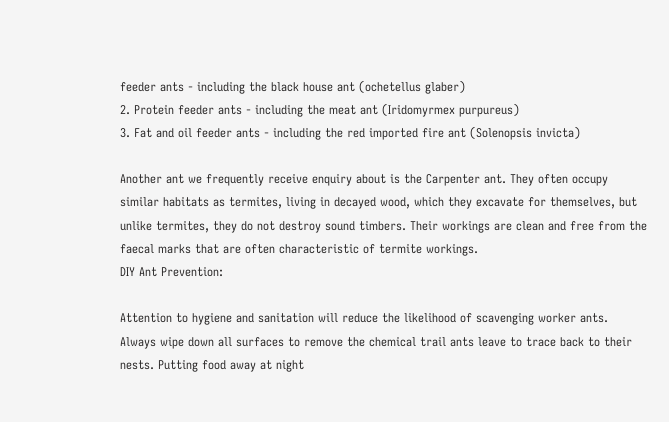feeder ants - including the black house ant (ochetellus glaber)
2. Protein feeder ants - including the meat ant (Iridomyrmex purpureus)
3. Fat and oil feeder ants - including the red imported fire ant (Solenopsis invicta)

Another ant we frequently receive enquiry about is the Carpenter ant. They often occupy similar habitats as termites, living in decayed wood, which they excavate for themselves, but unlike termites, they do not destroy sound timbers. Their workings are clean and free from the faecal marks that are often characteristic of termite workings.
DIY Ant Prevention:

Attention to hygiene and sanitation will reduce the likelihood of scavenging worker ants. Always wipe down all surfaces to remove the chemical trail ants leave to trace back to their nests. Putting food away at night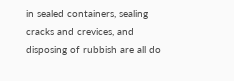in sealed containers, sealing cracks and crevices, and disposing of rubbish are all do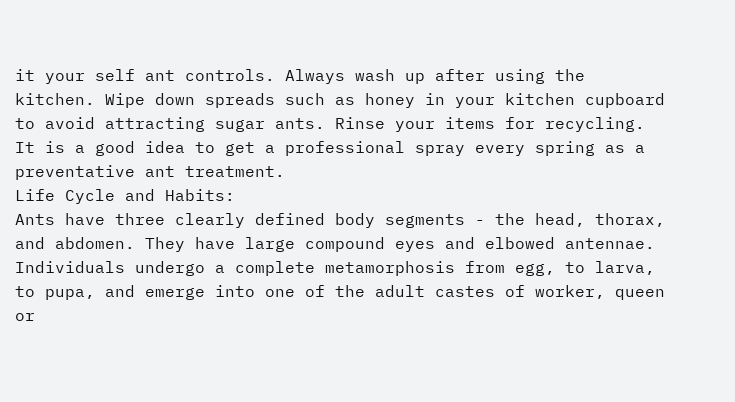it your self ant controls. Always wash up after using the kitchen. Wipe down spreads such as honey in your kitchen cupboard to avoid attracting sugar ants. Rinse your items for recycling. It is a good idea to get a professional spray every spring as a preventative ant treatment.
Life Cycle and Habits:
Ants have three clearly defined body segments - the head, thorax, and abdomen. They have large compound eyes and elbowed antennae. Individuals undergo a complete metamorphosis from egg, to larva, to pupa, and emerge into one of the adult castes of worker, queen or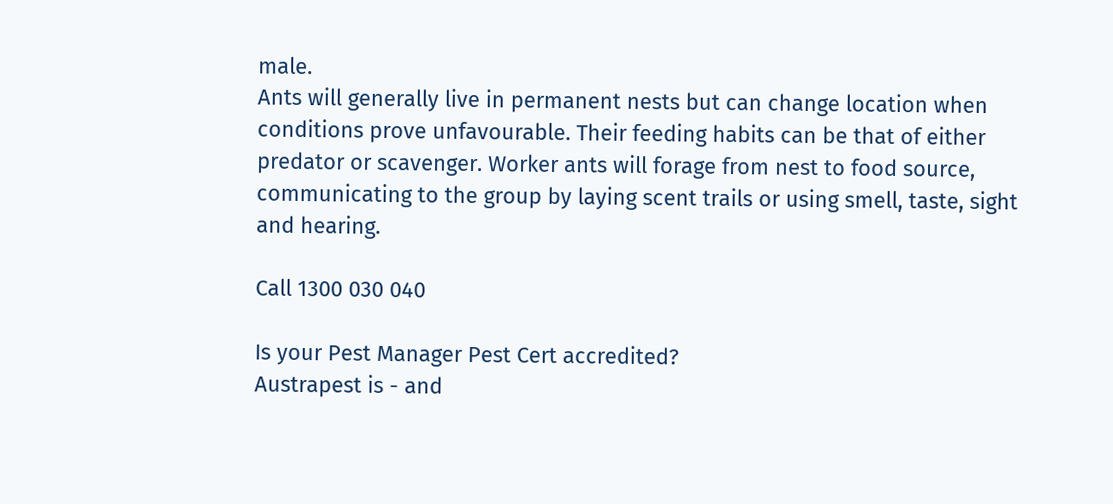male.
Ants will generally live in permanent nests but can change location when conditions prove unfavourable. Their feeding habits can be that of either predator or scavenger. Worker ants will forage from nest to food source, communicating to the group by laying scent trails or using smell, taste, sight and hearing.

Call 1300 030 040

Is your Pest Manager Pest Cert accredited?
Austrapest is - and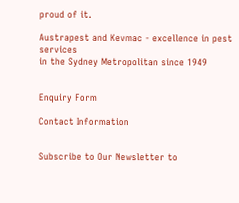proud of it.

Austrapest and Kevmac - excellence in pest services
in the Sydney Metropolitan since 1949


Enquiry Form

Contact Information


Subscribe to Our Newsletter to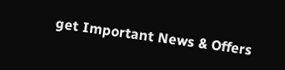get Important News & Offers